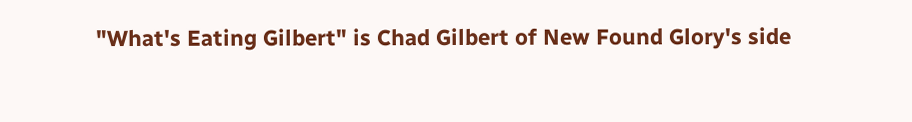"What's Eating Gilbert" is Chad Gilbert of New Found Glory's side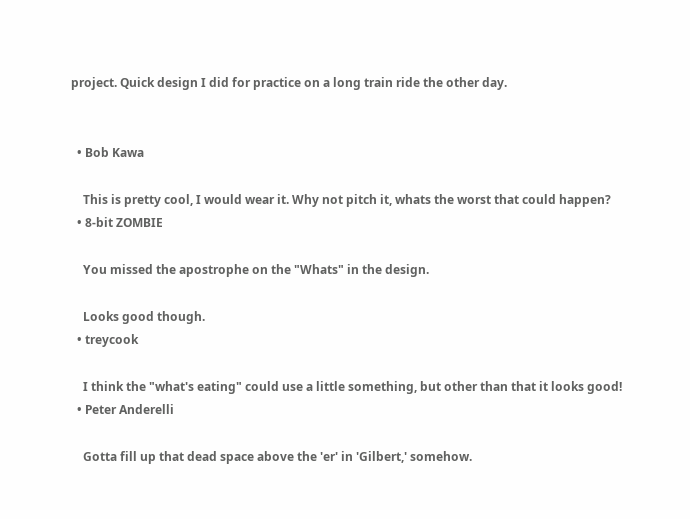project. Quick design I did for practice on a long train ride the other day.


  • Bob Kawa

    This is pretty cool, I would wear it. Why not pitch it, whats the worst that could happen?
  • 8-bit ZOMBIE

    You missed the apostrophe on the "Whats" in the design.

    Looks good though.
  • treycook

    I think the "what's eating" could use a little something, but other than that it looks good!
  • Peter Anderelli

    Gotta fill up that dead space above the 'er' in 'Gilbert,' somehow.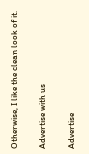Otherwise, I like the clean look of it.

Advertise with us

Advertise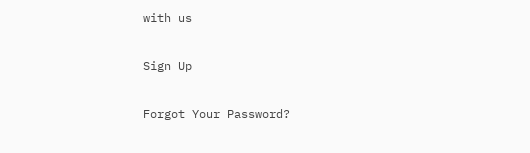with us

Sign Up

Forgot Your Password?